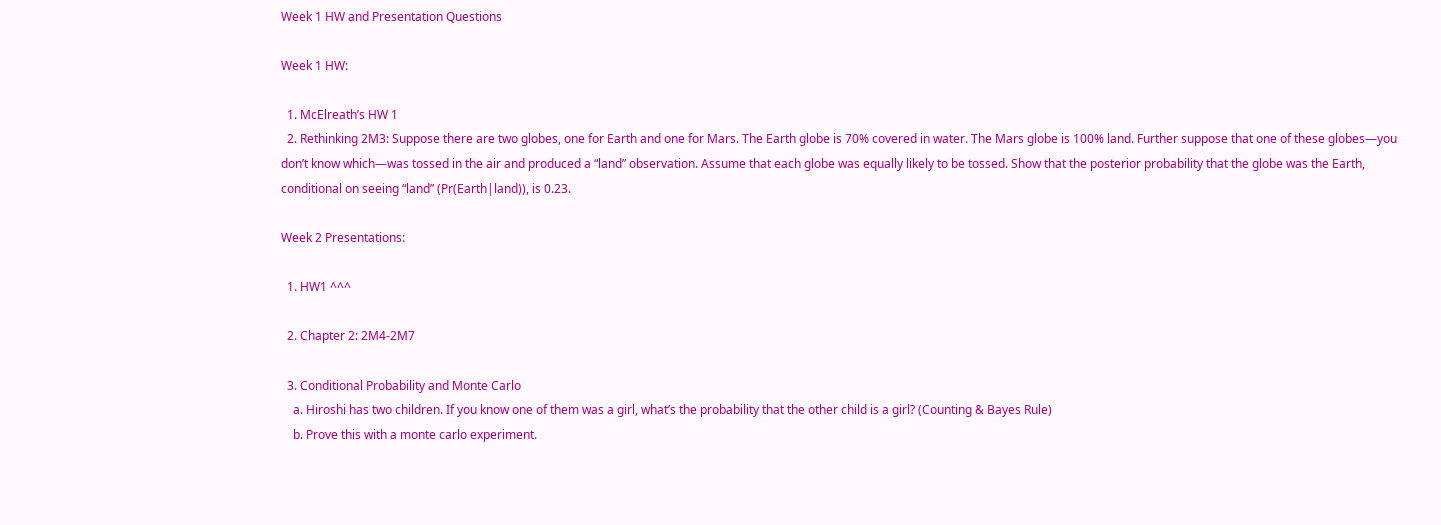Week 1 HW and Presentation Questions

Week 1 HW:

  1. McElreath’s HW 1
  2. Rethinking 2M3: Suppose there are two globes, one for Earth and one for Mars. The Earth globe is 70% covered in water. The Mars globe is 100% land. Further suppose that one of these globes—you don’t know which—was tossed in the air and produced a “land” observation. Assume that each globe was equally likely to be tossed. Show that the posterior probability that the globe was the Earth, conditional on seeing “land” (Pr(Earth|land)), is 0.23.

Week 2 Presentations:

  1. HW1 ^^^

  2. Chapter 2: 2M4-2M7

  3. Conditional Probability and Monte Carlo
    a. Hiroshi has two children. If you know one of them was a girl, what’s the probability that the other child is a girl? (Counting & Bayes Rule)
    b. Prove this with a monte carlo experiment.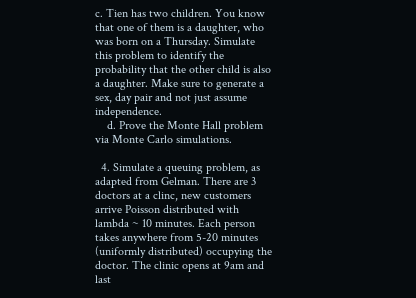c. Tien has two children. You know that one of them is a daughter, who was born on a Thursday. Simulate this problem to identify the probability that the other child is also a daughter. Make sure to generate a sex, day pair and not just assume independence.
    d. Prove the Monte Hall problem via Monte Carlo simulations.

  4. Simulate a queuing problem, as adapted from Gelman. There are 3 doctors at a clinc, new customers arrive Poisson distributed with lambda ~ 10 minutes. Each person takes anywhere from 5-20 minutes (uniformly distributed) occupying the doctor. The clinic opens at 9am and last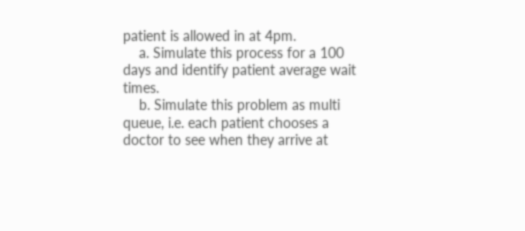patient is allowed in at 4pm.
    a. Simulate this process for a 100 days and identify patient average wait times.
    b. Simulate this problem as multi queue, i.e. each patient chooses a doctor to see when they arrive at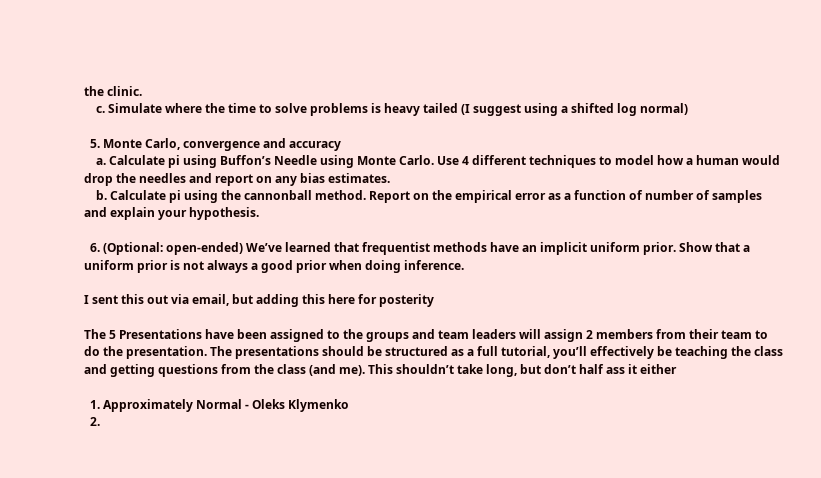the clinic.
    c. Simulate where the time to solve problems is heavy tailed (I suggest using a shifted log normal)

  5. Monte Carlo, convergence and accuracy
    a. Calculate pi using Buffon’s Needle using Monte Carlo. Use 4 different techniques to model how a human would drop the needles and report on any bias estimates.
    b. Calculate pi using the cannonball method. Report on the empirical error as a function of number of samples and explain your hypothesis.

  6. (Optional: open-ended) We’ve learned that frequentist methods have an implicit uniform prior. Show that a uniform prior is not always a good prior when doing inference.

I sent this out via email, but adding this here for posterity

The 5 Presentations have been assigned to the groups and team leaders will assign 2 members from their team to do the presentation. The presentations should be structured as a full tutorial, you’ll effectively be teaching the class and getting questions from the class (and me). This shouldn’t take long, but don’t half ass it either

  1. Approximately Normal - Oleks Klymenko
  2.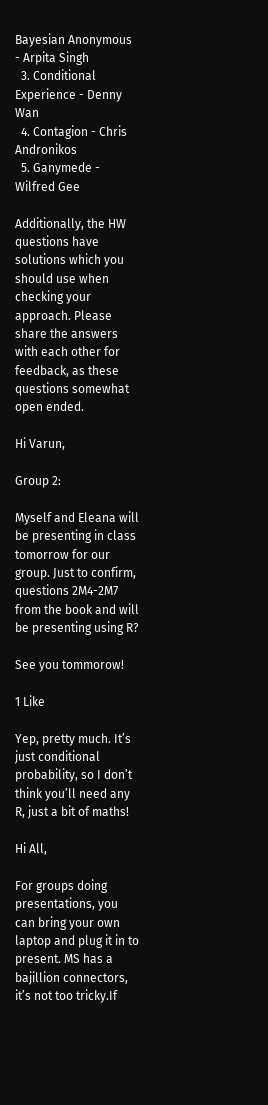Bayesian Anonymous - Arpita Singh
  3. Conditional Experience - Denny Wan
  4. Contagion - Chris Andronikos
  5. Ganymede - Wilfred Gee

Additionally, the HW questions have solutions which you should use when checking your approach. Please share the answers with each other for feedback, as these questions somewhat open ended.

Hi Varun,

Group 2:

Myself and Eleana will be presenting in class tomorrow for our group. Just to confirm, questions 2M4-2M7 from the book and will be presenting using R?

See you tommorow!

1 Like

Yep, pretty much. It’s just conditional probability, so I don’t think you’ll need any R, just a bit of maths!

Hi All,

For groups doing presentations, you can bring your own laptop and plug it in to present. MS has a bajillion connectors, it’s not too tricky.If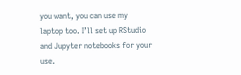you want, you can use my laptop too. I’ll set up RStudio and Jupyter notebooks for your use.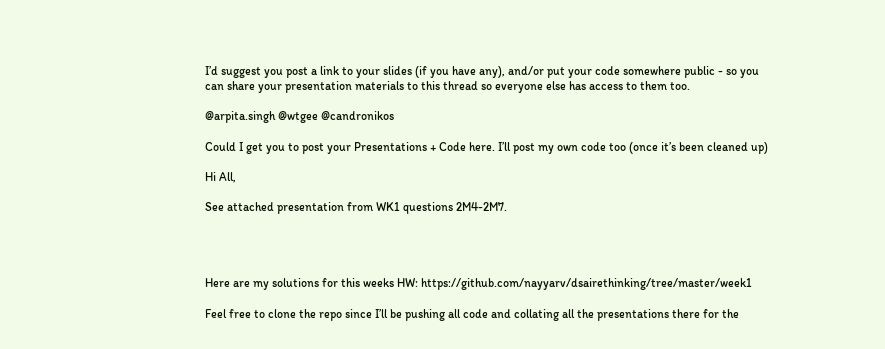I’d suggest you post a link to your slides (if you have any), and/or put your code somewhere public - so you can share your presentation materials to this thread so everyone else has access to them too.

@arpita.singh @wtgee @candronikos

Could I get you to post your Presentations + Code here. I’ll post my own code too (once it’s been cleaned up)

Hi All,

See attached presentation from WK1 questions 2M4-2M7.




Here are my solutions for this weeks HW: https://github.com/nayyarv/dsairethinking/tree/master/week1

Feel free to clone the repo since I’ll be pushing all code and collating all the presentations there for the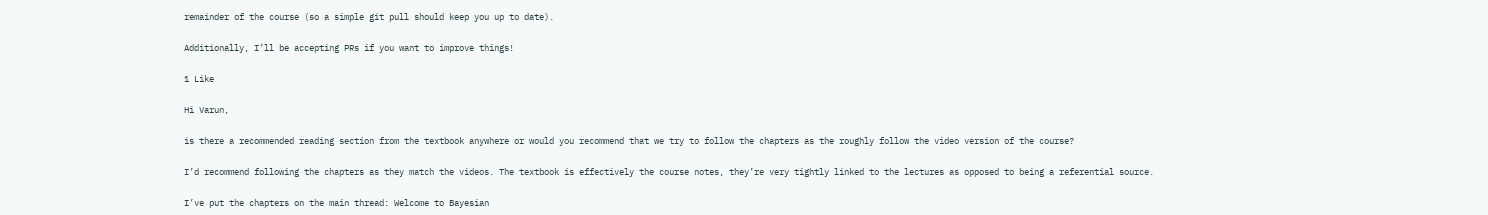remainder of the course (so a simple git pull should keep you up to date).

Additionally, I’ll be accepting PRs if you want to improve things!

1 Like

Hi Varun,

is there a recommended reading section from the textbook anywhere or would you recommend that we try to follow the chapters as the roughly follow the video version of the course?

I’d recommend following the chapters as they match the videos. The textbook is effectively the course notes, they’re very tightly linked to the lectures as opposed to being a referential source.

I’ve put the chapters on the main thread: Welcome to Bayesian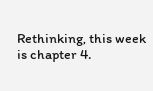Rethinking, this week is chapter 4.